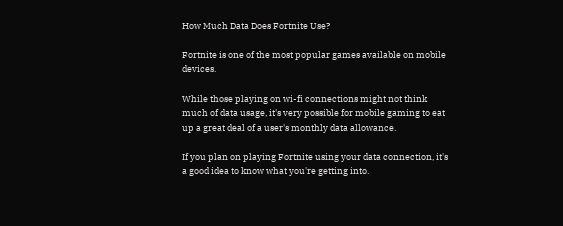How Much Data Does Fortnite Use?

Fortnite is one of the most popular games available on mobile devices.

While those playing on wi-fi connections might not think much of data usage, it's very possible for mobile gaming to eat up a great deal of a user's monthly data allowance.

If you plan on playing Fortnite using your data connection, it's a good idea to know what you're getting into.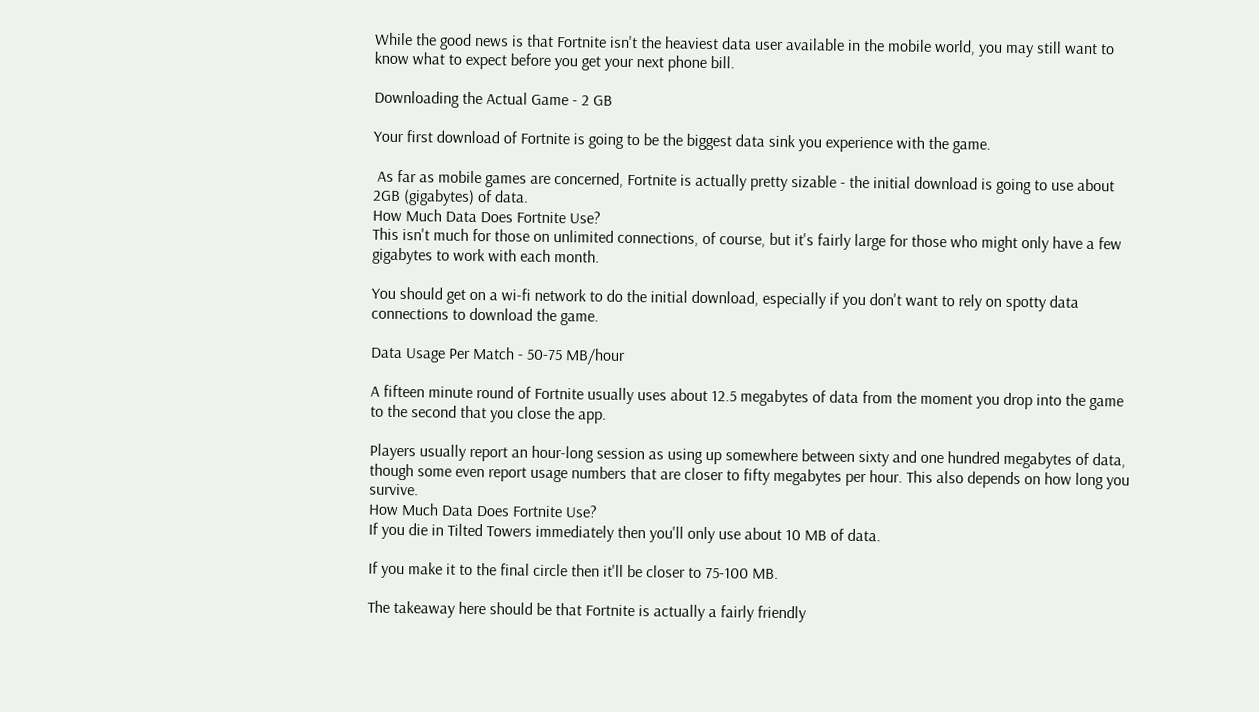While the good news is that Fortnite isn't the heaviest data user available in the mobile world, you may still want to know what to expect before you get your next phone bill.

Downloading the Actual Game - 2 GB

Your first download of Fortnite is going to be the biggest data sink you experience with the game.

 As far as mobile games are concerned, Fortnite is actually pretty sizable - the initial download is going to use about 2GB (gigabytes) of data.
How Much Data Does Fortnite Use?
This isn't much for those on unlimited connections, of course, but it's fairly large for those who might only have a few gigabytes to work with each month.

You should get on a wi-fi network to do the initial download, especially if you don't want to rely on spotty data connections to download the game.

Data Usage Per Match - 50-75 MB/hour

A fifteen minute round of Fortnite usually uses about 12.5 megabytes of data from the moment you drop into the game to the second that you close the app.

Players usually report an hour-long session as using up somewhere between sixty and one hundred megabytes of data, though some even report usage numbers that are closer to fifty megabytes per hour. This also depends on how long you survive.
How Much Data Does Fortnite Use?
If you die in Tilted Towers immediately then you'll only use about 10 MB of data.

If you make it to the final circle then it'll be closer to 75-100 MB.

The takeaway here should be that Fortnite is actually a fairly friendly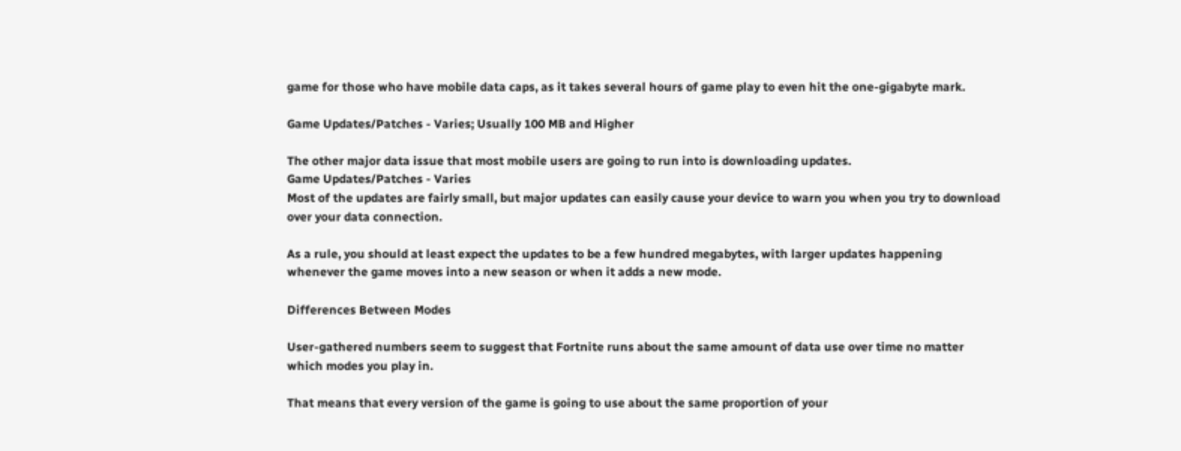game for those who have mobile data caps, as it takes several hours of game play to even hit the one-gigabyte mark.

Game Updates/Patches - Varies; Usually 100 MB and Higher

The other major data issue that most mobile users are going to run into is downloading updates.
Game Updates/Patches - Varies
Most of the updates are fairly small, but major updates can easily cause your device to warn you when you try to download over your data connection.

As a rule, you should at least expect the updates to be a few hundred megabytes, with larger updates happening whenever the game moves into a new season or when it adds a new mode.

Differences Between Modes

User-gathered numbers seem to suggest that Fortnite runs about the same amount of data use over time no matter which modes you play in.

That means that every version of the game is going to use about the same proportion of your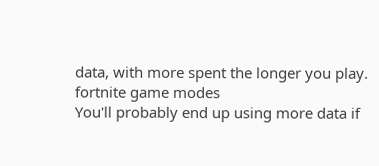data, with more spent the longer you play.
fortnite game modes
You'll probably end up using more data if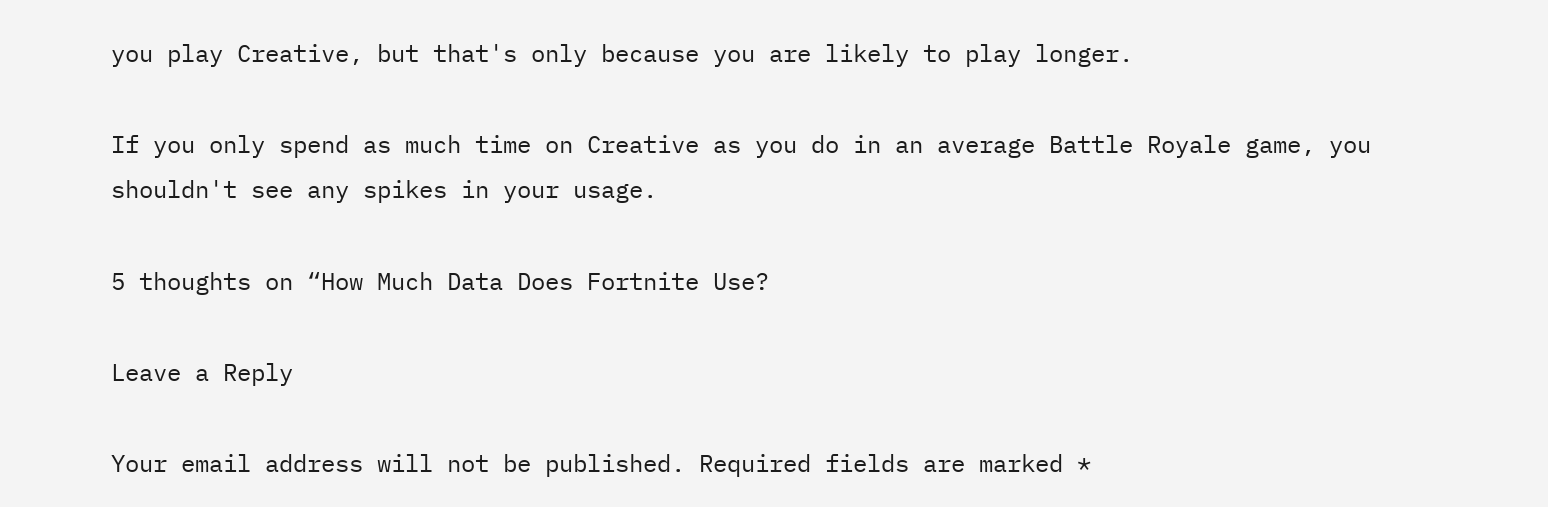you play Creative, but that's only because you are likely to play longer.

If you only spend as much time on Creative as you do in an average Battle Royale game, you shouldn't see any spikes in your usage.

5 thoughts on “How Much Data Does Fortnite Use?

Leave a Reply

Your email address will not be published. Required fields are marked *